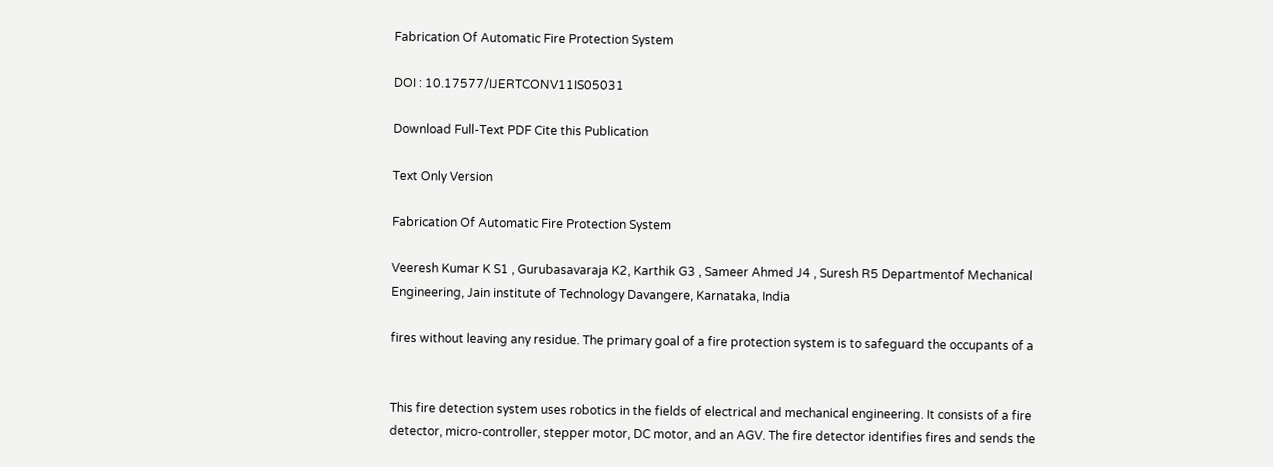Fabrication Of Automatic Fire Protection System

DOI : 10.17577/IJERTCONV11IS05031

Download Full-Text PDF Cite this Publication

Text Only Version

Fabrication Of Automatic Fire Protection System

Veeresh Kumar K S1 , Gurubasavaraja K2, Karthik G3 , Sameer Ahmed J4 , Suresh R5 Departmentof Mechanical Engineering, Jain institute of Technology Davangere, Karnataka, India

fires without leaving any residue. The primary goal of a fire protection system is to safeguard the occupants of a


This fire detection system uses robotics in the fields of electrical and mechanical engineering. It consists of a fire detector, micro-controller, stepper motor, DC motor, and an AGV. The fire detector identifies fires and sends the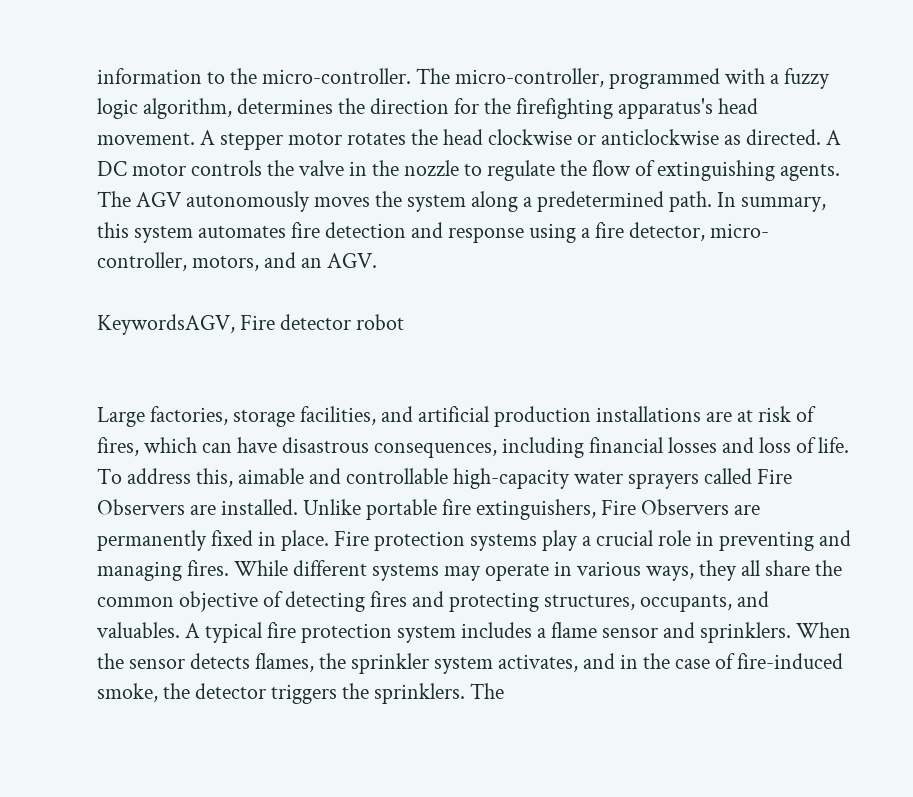information to the micro-controller. The micro-controller, programmed with a fuzzy logic algorithm, determines the direction for the firefighting apparatus's head movement. A stepper motor rotates the head clockwise or anticlockwise as directed. A DC motor controls the valve in the nozzle to regulate the flow of extinguishing agents. The AGV autonomously moves the system along a predetermined path. In summary, this system automates fire detection and response using a fire detector, micro-controller, motors, and an AGV.

KeywordsAGV, Fire detector robot


Large factories, storage facilities, and artificial production installations are at risk of fires, which can have disastrous consequences, including financial losses and loss of life. To address this, aimable and controllable high-capacity water sprayers called Fire Observers are installed. Unlike portable fire extinguishers, Fire Observers are permanently fixed in place. Fire protection systems play a crucial role in preventing and managing fires. While different systems may operate in various ways, they all share the common objective of detecting fires and protecting structures, occupants, and valuables. A typical fire protection system includes a flame sensor and sprinklers. When the sensor detects flames, the sprinkler system activates, and in the case of fire-induced smoke, the detector triggers the sprinklers. The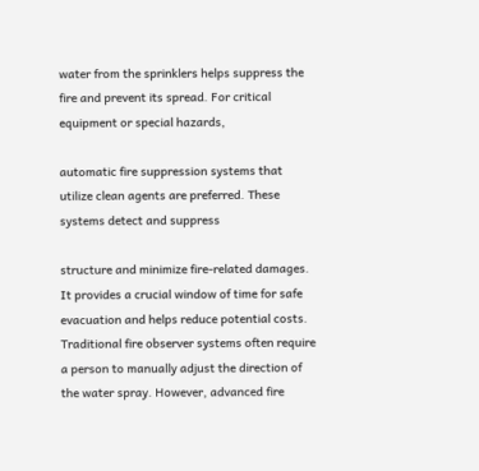water from the sprinklers helps suppress the fire and prevent its spread. For critical equipment or special hazards,

automatic fire suppression systems that utilize clean agents are preferred. These systems detect and suppress

structure and minimize fire-related damages. It provides a crucial window of time for safe evacuation and helps reduce potential costs. Traditional fire observer systems often require a person to manually adjust the direction of the water spray. However, advanced fire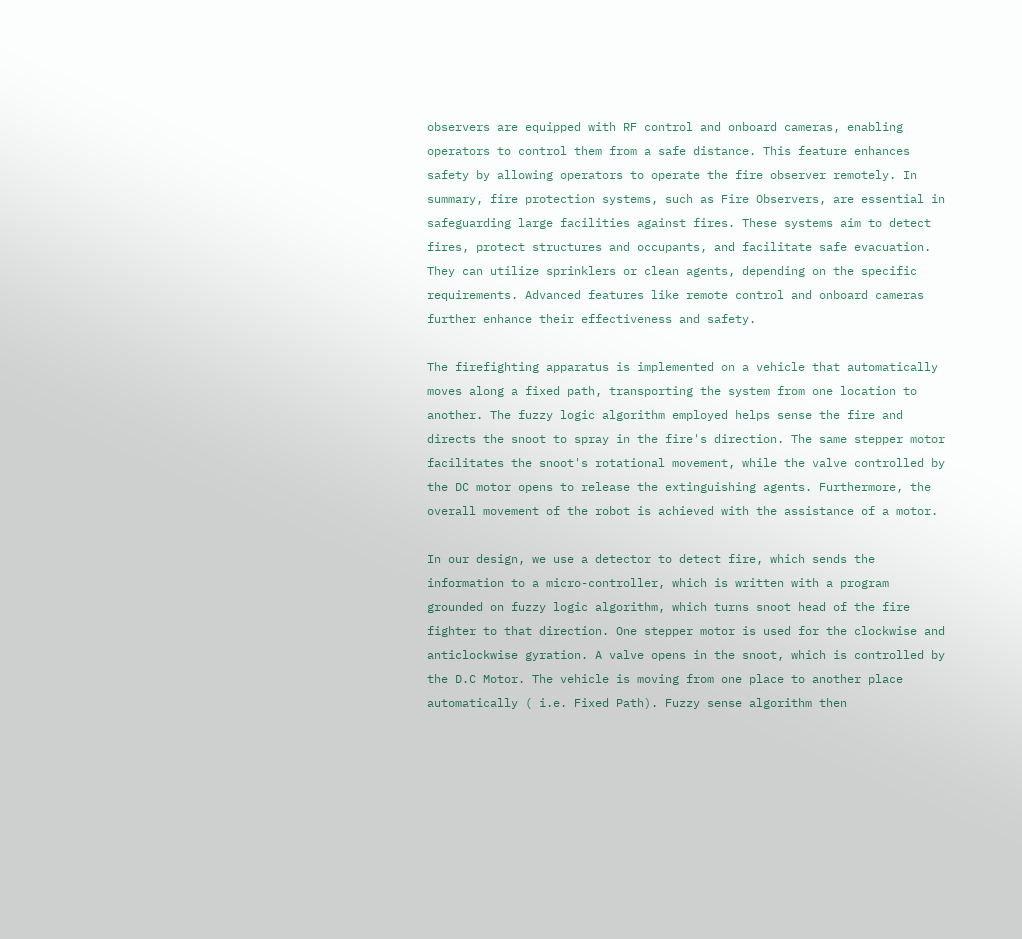observers are equipped with RF control and onboard cameras, enabling operators to control them from a safe distance. This feature enhances safety by allowing operators to operate the fire observer remotely. In summary, fire protection systems, such as Fire Observers, are essential in safeguarding large facilities against fires. These systems aim to detect fires, protect structures and occupants, and facilitate safe evacuation. They can utilize sprinklers or clean agents, depending on the specific requirements. Advanced features like remote control and onboard cameras further enhance their effectiveness and safety.

The firefighting apparatus is implemented on a vehicle that automatically moves along a fixed path, transporting the system from one location to another. The fuzzy logic algorithm employed helps sense the fire and directs the snoot to spray in the fire's direction. The same stepper motor facilitates the snoot's rotational movement, while the valve controlled by the DC motor opens to release the extinguishing agents. Furthermore, the overall movement of the robot is achieved with the assistance of a motor.

In our design, we use a detector to detect fire, which sends the information to a micro-controller, which is written with a program grounded on fuzzy logic algorithm, which turns snoot head of the fire fighter to that direction. One stepper motor is used for the clockwise and anticlockwise gyration. A valve opens in the snoot, which is controlled by the D.C Motor. The vehicle is moving from one place to another place automatically ( i.e. Fixed Path). Fuzzy sense algorithm then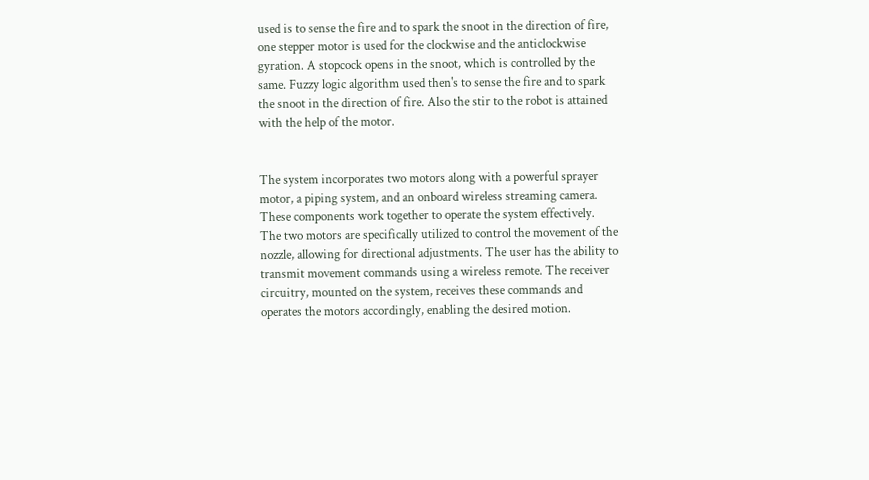used is to sense the fire and to spark the snoot in the direction of fire, one stepper motor is used for the clockwise and the anticlockwise gyration. A stopcock opens in the snoot, which is controlled by the same. Fuzzy logic algorithm used then's to sense the fire and to spark the snoot in the direction of fire. Also the stir to the robot is attained with the help of the motor.


The system incorporates two motors along with a powerful sprayer motor, a piping system, and an onboard wireless streaming camera. These components work together to operate the system effectively. The two motors are specifically utilized to control the movement of the nozzle, allowing for directional adjustments. The user has the ability to transmit movement commands using a wireless remote. The receiver circuitry, mounted on the system, receives these commands and operates the motors accordingly, enabling the desired motion.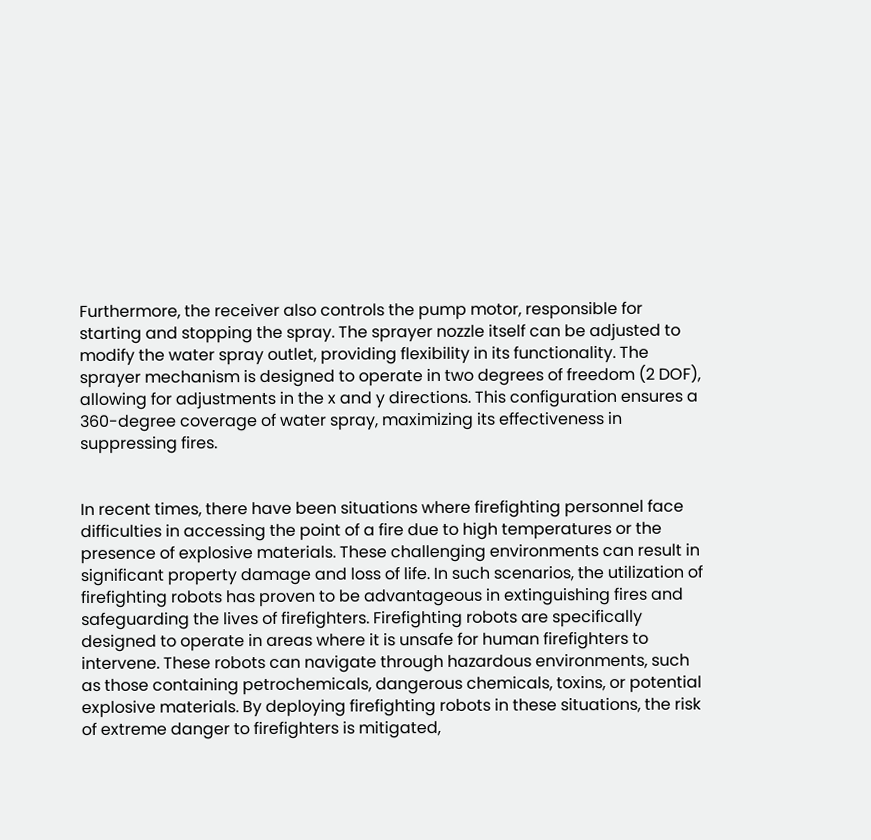Furthermore, the receiver also controls the pump motor, responsible for starting and stopping the spray. The sprayer nozzle itself can be adjusted to modify the water spray outlet, providing flexibility in its functionality. The sprayer mechanism is designed to operate in two degrees of freedom (2 DOF), allowing for adjustments in the x and y directions. This configuration ensures a 360-degree coverage of water spray, maximizing its effectiveness in suppressing fires.


In recent times, there have been situations where firefighting personnel face difficulties in accessing the point of a fire due to high temperatures or the presence of explosive materials. These challenging environments can result in significant property damage and loss of life. In such scenarios, the utilization of firefighting robots has proven to be advantageous in extinguishing fires and safeguarding the lives of firefighters. Firefighting robots are specifically designed to operate in areas where it is unsafe for human firefighters to intervene. These robots can navigate through hazardous environments, such as those containing petrochemicals, dangerous chemicals, toxins, or potential explosive materials. By deploying firefighting robots in these situations, the risk of extreme danger to firefighters is mitigated,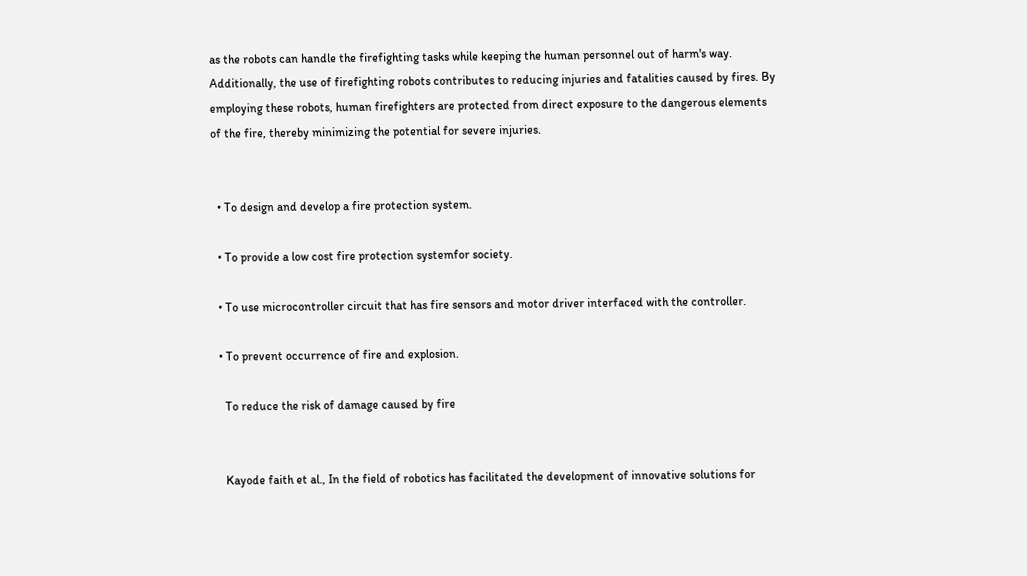as the robots can handle the firefighting tasks while keeping the human personnel out of harm's way. Additionally, the use of firefighting robots contributes to reducing injuries and fatalities caused by fires. By employing these robots, human firefighters are protected from direct exposure to the dangerous elements of the fire, thereby minimizing the potential for severe injuries.


  • To design and develop a fire protection system.

  • To provide a low cost fire protection systemfor society.

  • To use microcontroller circuit that has fire sensors and motor driver interfaced with the controller.

  • To prevent occurrence of fire and explosion.

    To reduce the risk of damage caused by fire


    Kayode faith et al., In the field of robotics has facilitated the development of innovative solutions for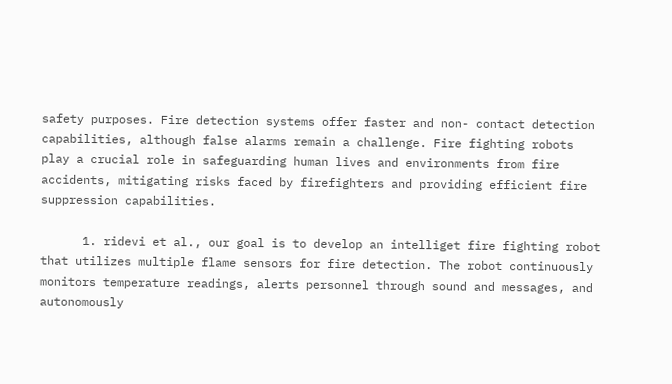safety purposes. Fire detection systems offer faster and non- contact detection capabilities, although false alarms remain a challenge. Fire fighting robots play a crucial role in safeguarding human lives and environments from fire accidents, mitigating risks faced by firefighters and providing efficient fire suppression capabilities.

      1. ridevi et al., our goal is to develop an intelliget fire fighting robot that utilizes multiple flame sensors for fire detection. The robot continuously monitors temperature readings, alerts personnel through sound and messages, and autonomously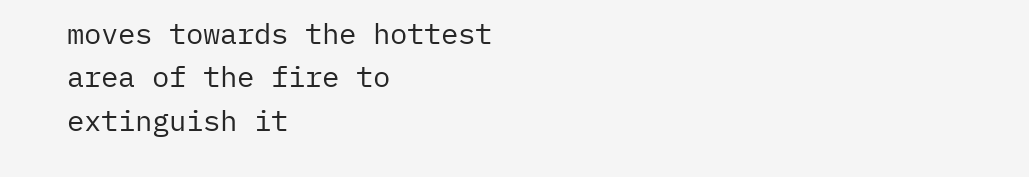moves towards the hottest area of the fire to extinguish it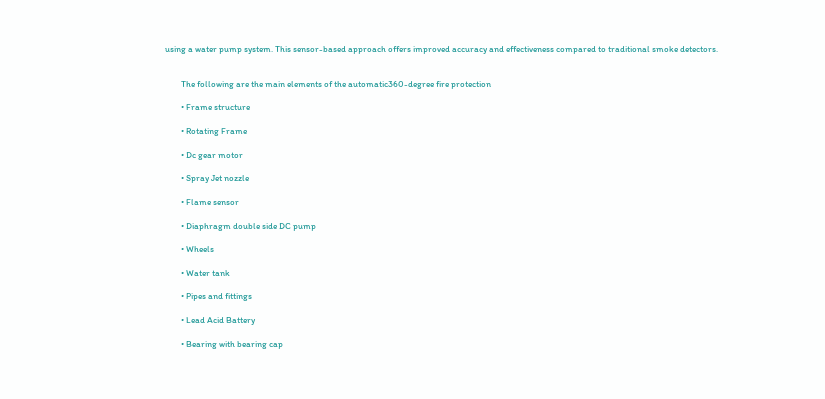using a water pump system. This sensor-based approach offers improved accuracy and effectiveness compared to traditional smoke detectors.


        The following are the main elements of the automatic360-degree fire protection

        • Frame structure

        • Rotating Frame

        • Dc gear motor

        • Spray Jet nozzle

        • Flame sensor

        • Diaphragm double side DC pump

        • Wheels

        • Water tank

        • Pipes and fittings

        • Lead Acid Battery

        • Bearing with bearing cap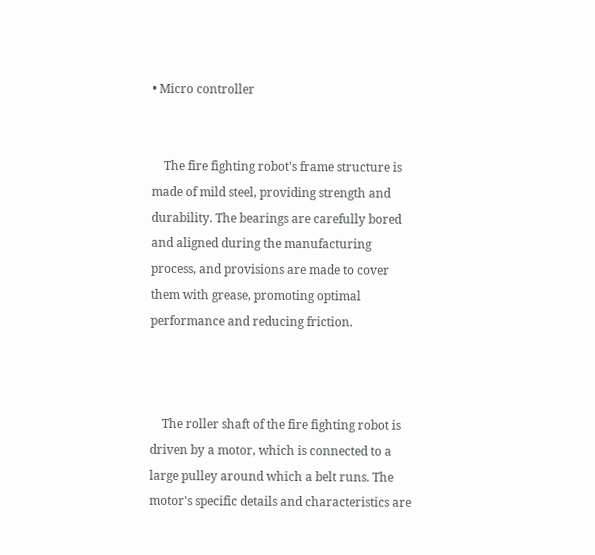• Micro controller


    The fire fighting robot's frame structure is made of mild steel, providing strength and durability. The bearings are carefully bored and aligned during the manufacturing process, and provisions are made to cover them with grease, promoting optimal performance and reducing friction.



    The roller shaft of the fire fighting robot is driven by a motor, which is connected to a large pulley around which a belt runs. The motor's specific details and characteristics are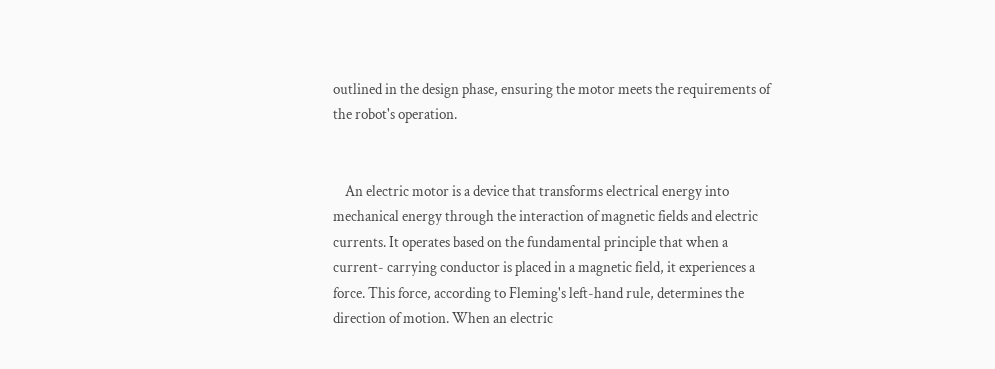outlined in the design phase, ensuring the motor meets the requirements of the robot's operation.


    An electric motor is a device that transforms electrical energy into mechanical energy through the interaction of magnetic fields and electric currents. It operates based on the fundamental principle that when a current- carrying conductor is placed in a magnetic field, it experiences a force. This force, according to Fleming's left-hand rule, determines the direction of motion. When an electric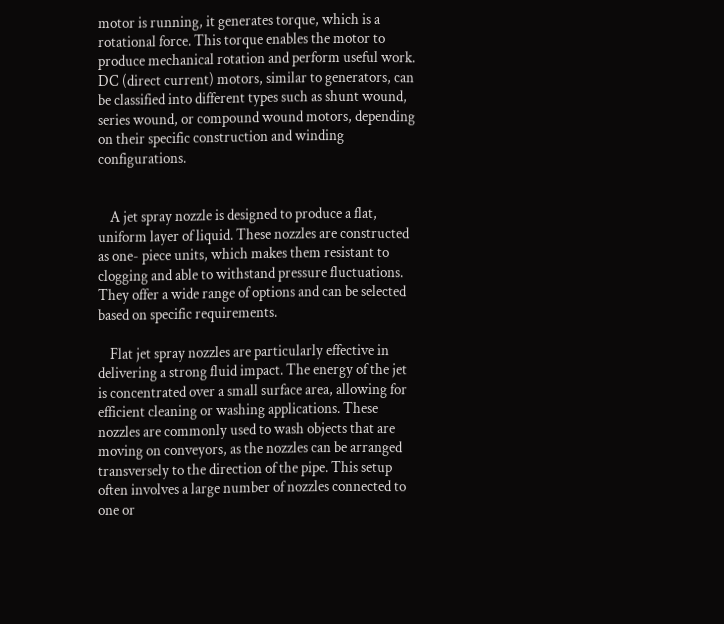motor is running, it generates torque, which is a rotational force. This torque enables the motor to produce mechanical rotation and perform useful work. DC (direct current) motors, similar to generators, can be classified into different types such as shunt wound, series wound, or compound wound motors, depending on their specific construction and winding configurations.


    A jet spray nozzle is designed to produce a flat, uniform layer of liquid. These nozzles are constructed as one- piece units, which makes them resistant to clogging and able to withstand pressure fluctuations. They offer a wide range of options and can be selected based on specific requirements.

    Flat jet spray nozzles are particularly effective in delivering a strong fluid impact. The energy of the jet is concentrated over a small surface area, allowing for efficient cleaning or washing applications. These nozzles are commonly used to wash objects that are moving on conveyors, as the nozzles can be arranged transversely to the direction of the pipe. This setup often involves a large number of nozzles connected to one or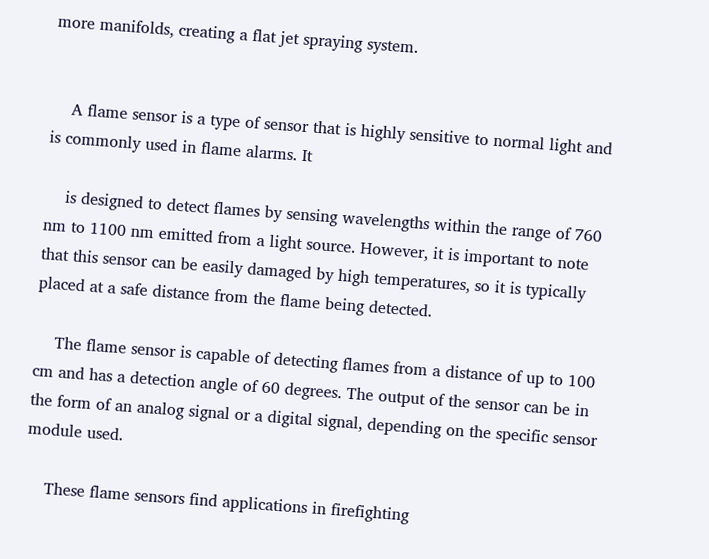more manifolds, creating a flat jet spraying system.


    A flame sensor is a type of sensor that is highly sensitive to normal light and is commonly used in flame alarms. It

    is designed to detect flames by sensing wavelengths within the range of 760 nm to 1100 nm emitted from a light source. However, it is important to note that this sensor can be easily damaged by high temperatures, so it is typically placed at a safe distance from the flame being detected.

    The flame sensor is capable of detecting flames from a distance of up to 100 cm and has a detection angle of 60 degrees. The output of the sensor can be in the form of an analog signal or a digital signal, depending on the specific sensor module used.

    These flame sensors find applications in firefighting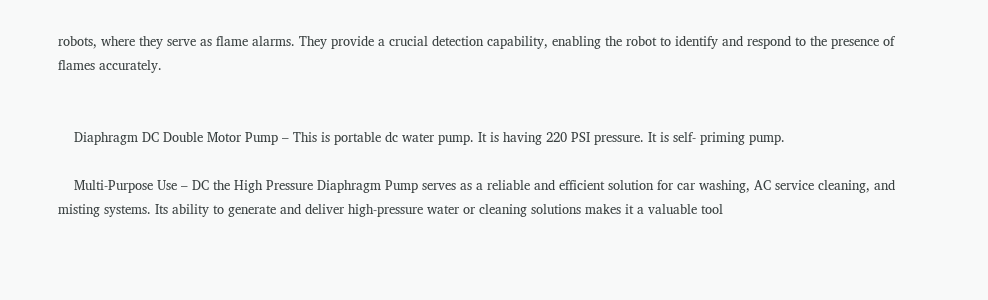robots, where they serve as flame alarms. They provide a crucial detection capability, enabling the robot to identify and respond to the presence of flames accurately.


    Diaphragm DC Double Motor Pump – This is portable dc water pump. It is having 220 PSI pressure. It is self- priming pump.

    Multi-Purpose Use – DC the High Pressure Diaphragm Pump serves as a reliable and efficient solution for car washing, AC service cleaning, and misting systems. Its ability to generate and deliver high-pressure water or cleaning solutions makes it a valuable tool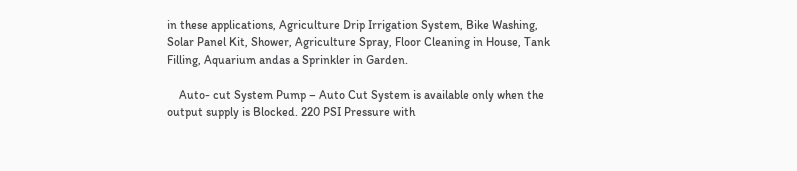in these applications, Agriculture Drip Irrigation System, Bike Washing, Solar Panel Kit, Shower, Agriculture Spray, Floor Cleaning in House, Tank Filling, Aquarium andas a Sprinkler in Garden.

    Auto- cut System Pump – Auto Cut System is available only when the output supply is Blocked. 220 PSI Pressure with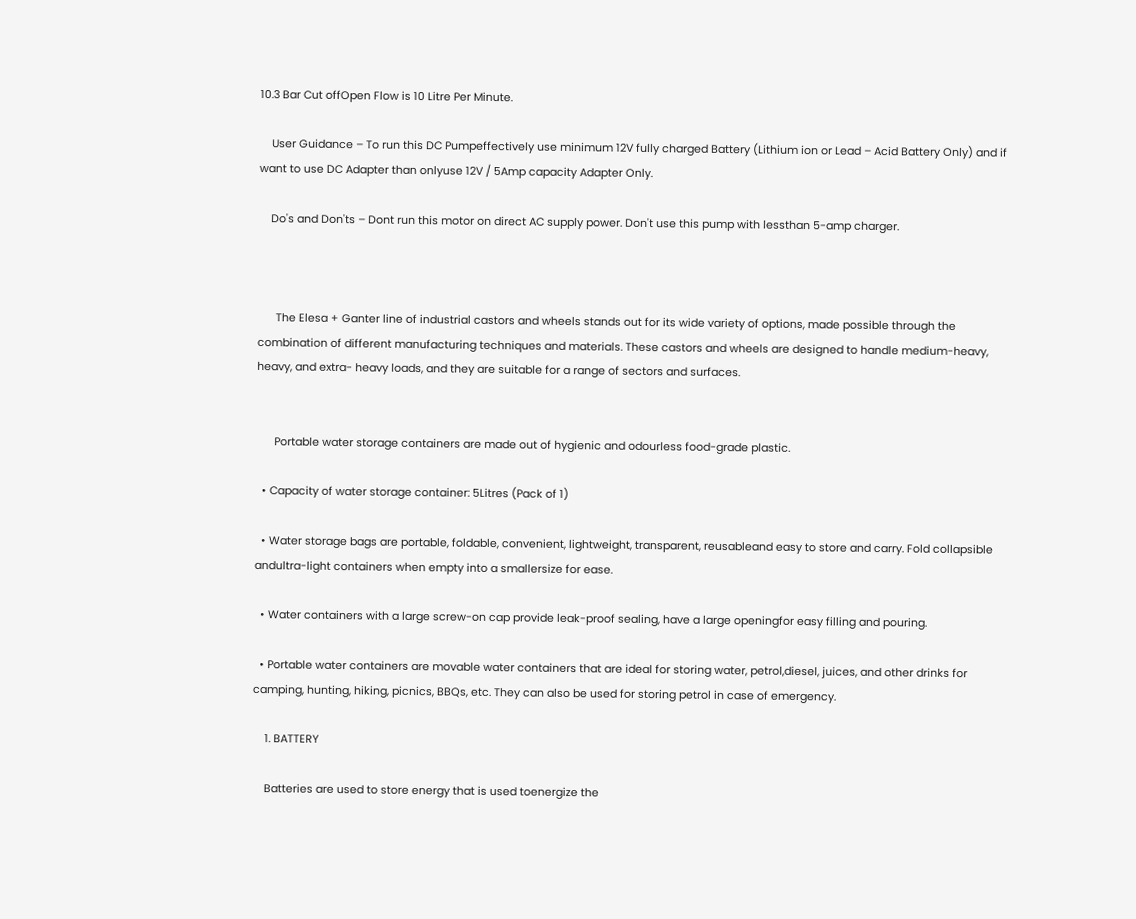10.3 Bar Cut offOpen Flow is 10 Litre Per Minute.

    User Guidance – To run this DC Pumpeffectively use minimum 12V fully charged Battery (Lithium ion or Lead – Acid Battery Only) and if want to use DC Adapter than onlyuse 12V / 5Amp capacity Adapter Only.

    Do's and Don'ts – Dont run this motor on direct AC supply power. Don't use this pump with lessthan 5-amp charger.



      The Elesa + Ganter line of industrial castors and wheels stands out for its wide variety of options, made possible through the combination of different manufacturing techniques and materials. These castors and wheels are designed to handle medium-heavy, heavy, and extra- heavy loads, and they are suitable for a range of sectors and surfaces.


      Portable water storage containers are made out of hygienic and odourless food-grade plastic.

  • Capacity of water storage container: 5Litres (Pack of 1)

  • Water storage bags are portable, foldable, convenient, lightweight, transparent, reusableand easy to store and carry. Fold collapsible andultra-light containers when empty into a smallersize for ease.

  • Water containers with a large screw-on cap provide leak-proof sealing, have a large openingfor easy filling and pouring.

  • Portable water containers are movable water containers that are ideal for storing water, petrol,diesel, juices, and other drinks for camping, hunting, hiking, picnics, BBQs, etc. They can also be used for storing petrol in case of emergency.

    1. BATTERY

    Batteries are used to store energy that is used toenergize the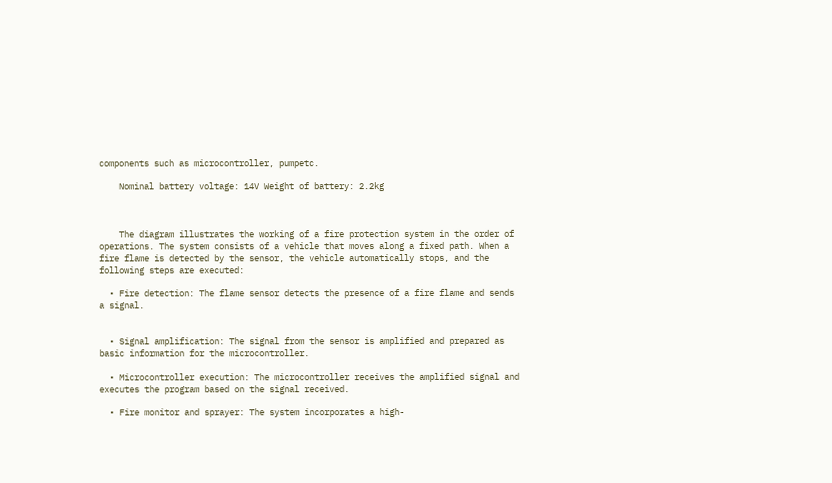components such as microcontroller, pumpetc.

    Nominal battery voltage: 14V Weight of battery: 2.2kg



    The diagram illustrates the working of a fire protection system in the order of operations. The system consists of a vehicle that moves along a fixed path. When a fire flame is detected by the sensor, the vehicle automatically stops, and the following steps are executed:

  • Fire detection: The flame sensor detects the presence of a fire flame and sends a signal.


  • Signal amplification: The signal from the sensor is amplified and prepared as basic information for the microcontroller.

  • Microcontroller execution: The microcontroller receives the amplified signal and executes the program based on the signal received.

  • Fire monitor and sprayer: The system incorporates a high-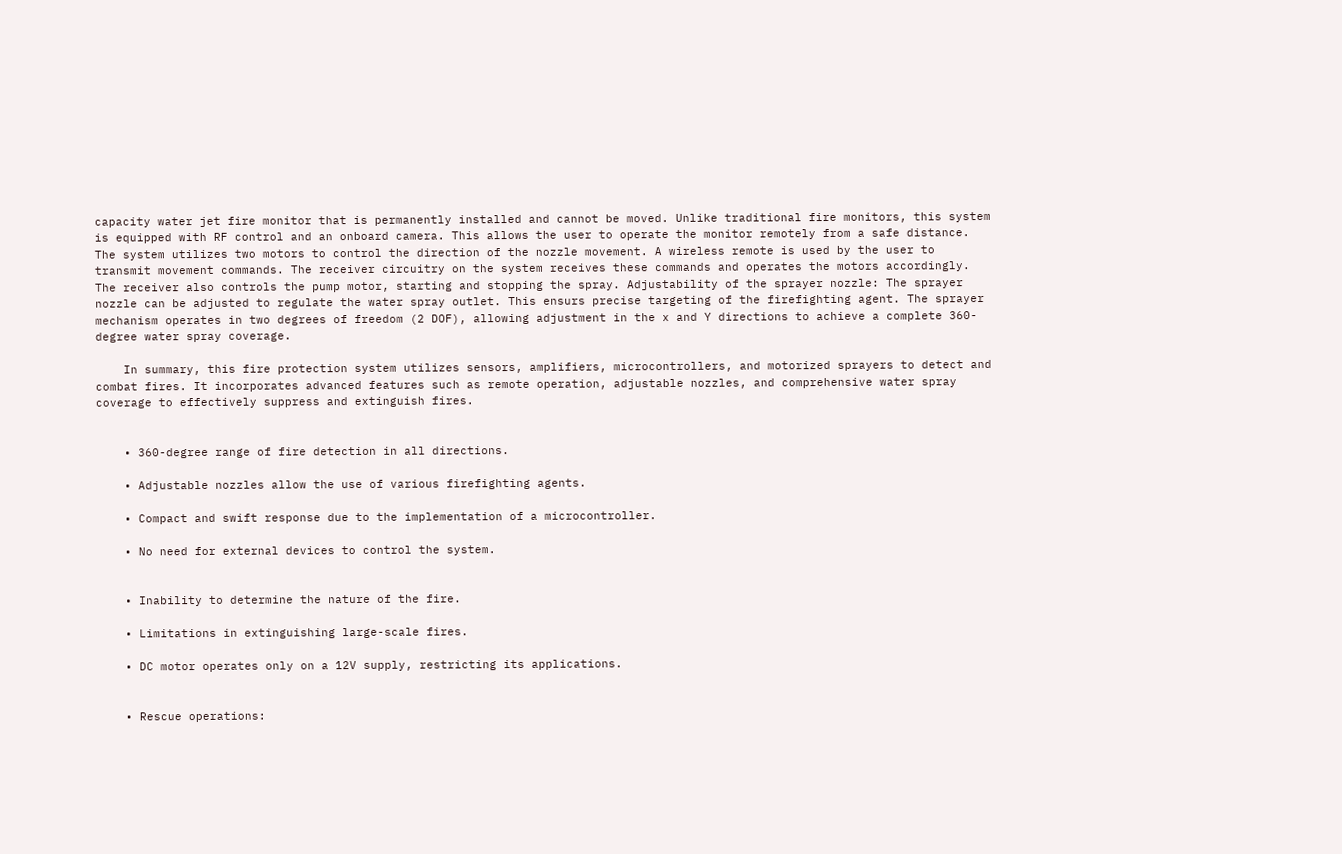capacity water jet fire monitor that is permanently installed and cannot be moved. Unlike traditional fire monitors, this system is equipped with RF control and an onboard camera. This allows the user to operate the monitor remotely from a safe distance. The system utilizes two motors to control the direction of the nozzle movement. A wireless remote is used by the user to transmit movement commands. The receiver circuitry on the system receives these commands and operates the motors accordingly. The receiver also controls the pump motor, starting and stopping the spray. Adjustability of the sprayer nozzle: The sprayer nozzle can be adjusted to regulate the water spray outlet. This ensurs precise targeting of the firefighting agent. The sprayer mechanism operates in two degrees of freedom (2 DOF), allowing adjustment in the x and Y directions to achieve a complete 360-degree water spray coverage.

    In summary, this fire protection system utilizes sensors, amplifiers, microcontrollers, and motorized sprayers to detect and combat fires. It incorporates advanced features such as remote operation, adjustable nozzles, and comprehensive water spray coverage to effectively suppress and extinguish fires.


    • 360-degree range of fire detection in all directions.

    • Adjustable nozzles allow the use of various firefighting agents.

    • Compact and swift response due to the implementation of a microcontroller.

    • No need for external devices to control the system.


    • Inability to determine the nature of the fire.

    • Limitations in extinguishing large-scale fires.

    • DC motor operates only on a 12V supply, restricting its applications.


    • Rescue operations: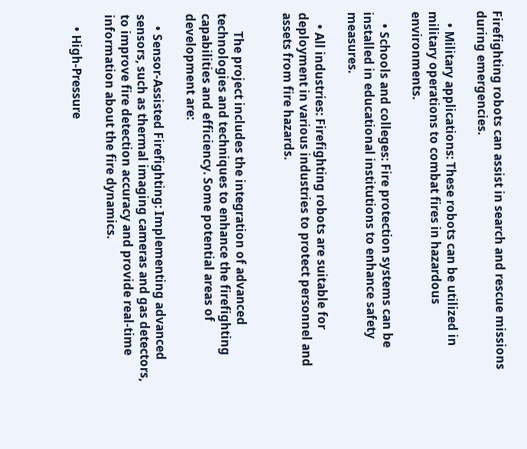Firefighting robots can assist in search and rescue missions during emergencies.

    • Military applications: These robots can be utilized in military operations to combat fires in hazardous environments.

    • Schools and colleges: Fire protection systems can be installed in educational institutions to enhance safety measures.

    • All industries: Firefighting robots are suitable for deployment in various industries to protect personnel and assets from fire hazards.


      The project includes the integration of advanced technologies and techniques to enhance the firefighting capabilities and efficiency. Some potential areas of development are:

    • Sensor-Assisted Firefighting: Implementing advanced sensors, such as thermal imaging cameras and gas detectors, to improve fire detection accuracy and provide real-time information about the fire dynamics.

    • High-Pressure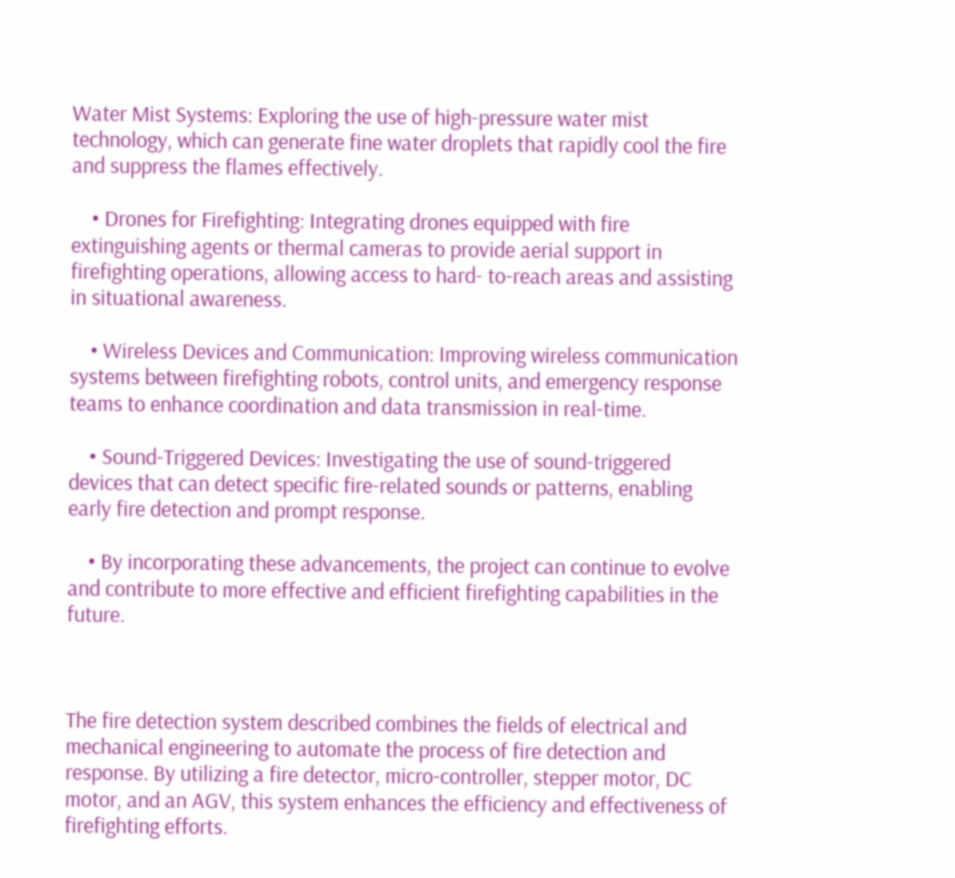Water Mist Systems: Exploring the use of high-pressure water mist technology, which can generate fine water droplets that rapidly cool the fire and suppress the flames effectively.

    • Drones for Firefighting: Integrating drones equipped with fire extinguishing agents or thermal cameras to provide aerial support in firefighting operations, allowing access to hard- to-reach areas and assisting in situational awareness.

    • Wireless Devices and Communication: Improving wireless communication systems between firefighting robots, control units, and emergency response teams to enhance coordination and data transmission in real-time.

    • Sound-Triggered Devices: Investigating the use of sound-triggered devices that can detect specific fire-related sounds or patterns, enabling early fire detection and prompt response.

    • By incorporating these advancements, the project can continue to evolve and contribute to more effective and efficient firefighting capabilities in the future.



The fire detection system described combines the fields of electrical and mechanical engineering to automate the process of fire detection and response. By utilizing a fire detector, micro-controller, stepper motor, DC motor, and an AGV, this system enhances the efficiency and effectiveness of firefighting efforts.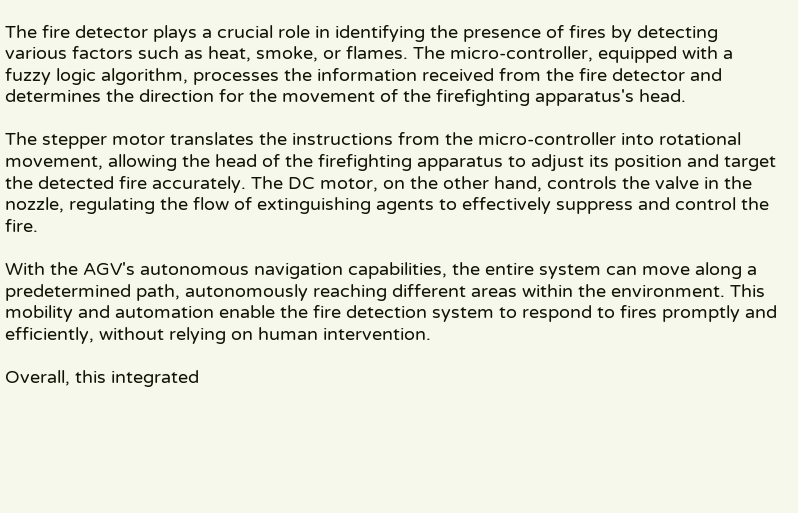The fire detector plays a crucial role in identifying the presence of fires by detecting various factors such as heat, smoke, or flames. The micro-controller, equipped with a fuzzy logic algorithm, processes the information received from the fire detector and determines the direction for the movement of the firefighting apparatus's head.

The stepper motor translates the instructions from the micro-controller into rotational movement, allowing the head of the firefighting apparatus to adjust its position and target the detected fire accurately. The DC motor, on the other hand, controls the valve in the nozzle, regulating the flow of extinguishing agents to effectively suppress and control the fire.

With the AGV's autonomous navigation capabilities, the entire system can move along a predetermined path, autonomously reaching different areas within the environment. This mobility and automation enable the fire detection system to respond to fires promptly and efficiently, without relying on human intervention.

Overall, this integrated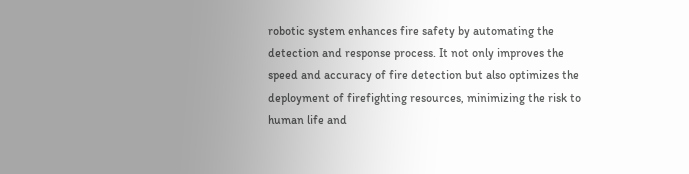robotic system enhances fire safety by automating the detection and response process. It not only improves the speed and accuracy of fire detection but also optimizes the deployment of firefighting resources, minimizing the risk to human life and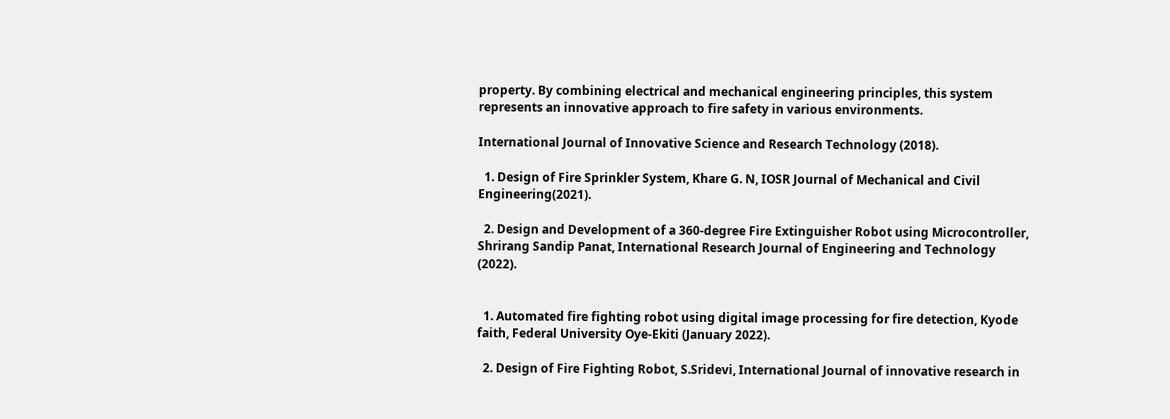property. By combining electrical and mechanical engineering principles, this system represents an innovative approach to fire safety in various environments.

International Journal of Innovative Science and Research Technology (2018).

  1. Design of Fire Sprinkler System, Khare G. N, IOSR Journal of Mechanical and Civil Engineering(2021).

  2. Design and Development of a 360-degree Fire Extinguisher Robot using Microcontroller, Shrirang Sandip Panat, International Research Journal of Engineering and Technology (2022).


  1. Automated fire fighting robot using digital image processing for fire detection, Kyode faith, Federal University Oye-Ekiti (January 2022).

  2. Design of Fire Fighting Robot, S.Sridevi, International Journal of innovative research in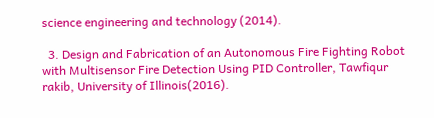science engineering and technology (2014).

  3. Design and Fabrication of an Autonomous Fire Fighting Robot with Multisensor Fire Detection Using PID Controller, Tawfiqur rakib, University of Illinois(2016).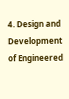4. Design and Development of Engineered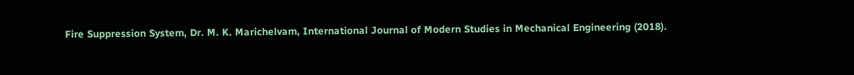Fire Suppression System, Dr. M. K. Marichelvam, International Journal of Modern Studies in Mechanical Engineering (2018).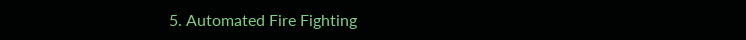5. Automated Fire Fighting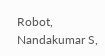Robot, Nandakumar S,